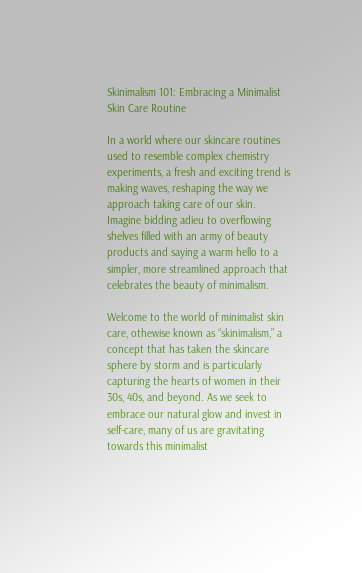Skinimalism 101: Embracing a Minimalist Skin Care Routine

In a world where our skincare routines used to resemble complex chemistry experiments, a fresh and exciting trend is making waves, reshaping the way we approach taking care of our skin. Imagine bidding adieu to overflowing shelves filled with an army of beauty products and saying a warm hello to a simpler, more streamlined approach that celebrates the beauty of minimalism.

Welcome to the world of minimalist skin care, othewise known as “skinimalism,” a concept that has taken the skincare sphere by storm and is particularly capturing the hearts of women in their 30s, 40s, and beyond. As we seek to embrace our natural glow and invest in self-care, many of us are gravitating towards this minimalist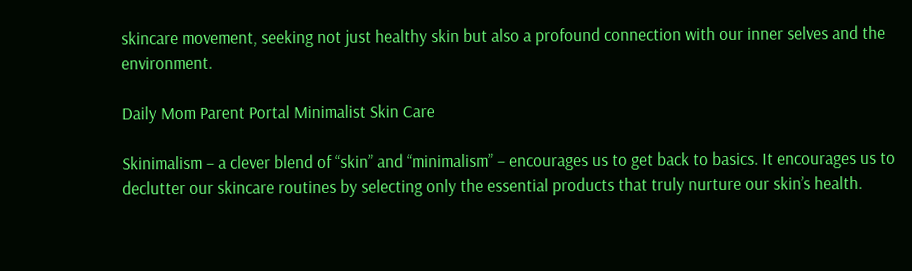skincare movement, seeking not just healthy skin but also a profound connection with our inner selves and the environment.

Daily Mom Parent Portal Minimalist Skin Care

Skinimalism – a clever blend of “skin” and “minimalism” – encourages us to get back to basics. It encourages us to declutter our skincare routines by selecting only the essential products that truly nurture our skin’s health.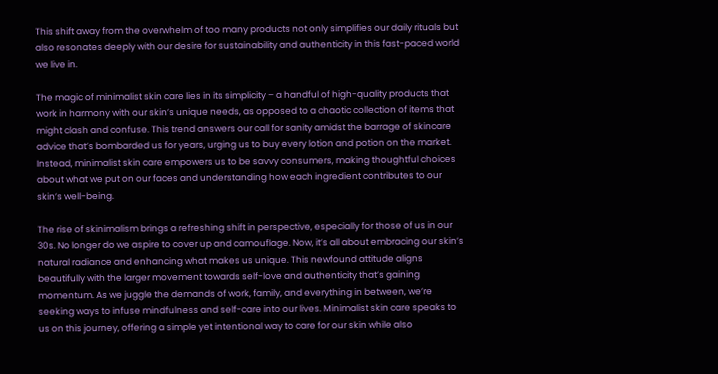This shift away from the overwhelm of too many products not only simplifies our daily rituals but also resonates deeply with our desire for sustainability and authenticity in this fast-paced world we live in.

The magic of minimalist skin care lies in its simplicity – a handful of high-quality products that work in harmony with our skin’s unique needs, as opposed to a chaotic collection of items that might clash and confuse. This trend answers our call for sanity amidst the barrage of skincare advice that’s bombarded us for years, urging us to buy every lotion and potion on the market. Instead, minimalist skin care empowers us to be savvy consumers, making thoughtful choices about what we put on our faces and understanding how each ingredient contributes to our skin’s well-being.

The rise of skinimalism brings a refreshing shift in perspective, especially for those of us in our 30s. No longer do we aspire to cover up and camouflage. Now, it’s all about embracing our skin’s natural radiance and enhancing what makes us unique. This newfound attitude aligns beautifully with the larger movement towards self-love and authenticity that’s gaining momentum. As we juggle the demands of work, family, and everything in between, we’re seeking ways to infuse mindfulness and self-care into our lives. Minimalist skin care speaks to us on this journey, offering a simple yet intentional way to care for our skin while also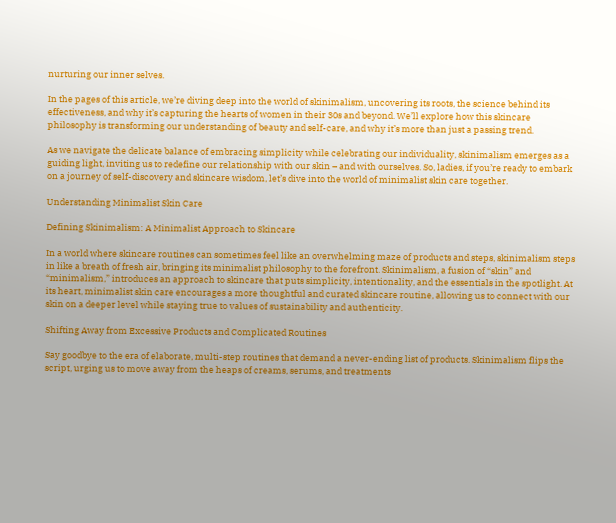nurturing our inner selves.

In the pages of this article, we’re diving deep into the world of skinimalism, uncovering its roots, the science behind its effectiveness, and why it’s capturing the hearts of women in their 30s and beyond. We’ll explore how this skincare philosophy is transforming our understanding of beauty and self-care, and why it’s more than just a passing trend.

As we navigate the delicate balance of embracing simplicity while celebrating our individuality, skinimalism emerges as a guiding light, inviting us to redefine our relationship with our skin – and with ourselves. So, ladies, if you’re ready to embark on a journey of self-discovery and skincare wisdom, let’s dive into the world of minimalist skin care together.

Understanding Minimalist Skin Care

Defining Skinimalism: A Minimalist Approach to Skincare

In a world where skincare routines can sometimes feel like an overwhelming maze of products and steps, skinimalism steps in like a breath of fresh air, bringing its minimalist philosophy to the forefront. Skinimalism, a fusion of “skin” and “minimalism,” introduces an approach to skincare that puts simplicity, intentionality, and the essentials in the spotlight. At its heart, minimalist skin care encourages a more thoughtful and curated skincare routine, allowing us to connect with our skin on a deeper level while staying true to values of sustainability and authenticity.

Shifting Away from Excessive Products and Complicated Routines

Say goodbye to the era of elaborate, multi-step routines that demand a never-ending list of products. Skinimalism flips the script, urging us to move away from the heaps of creams, serums, and treatments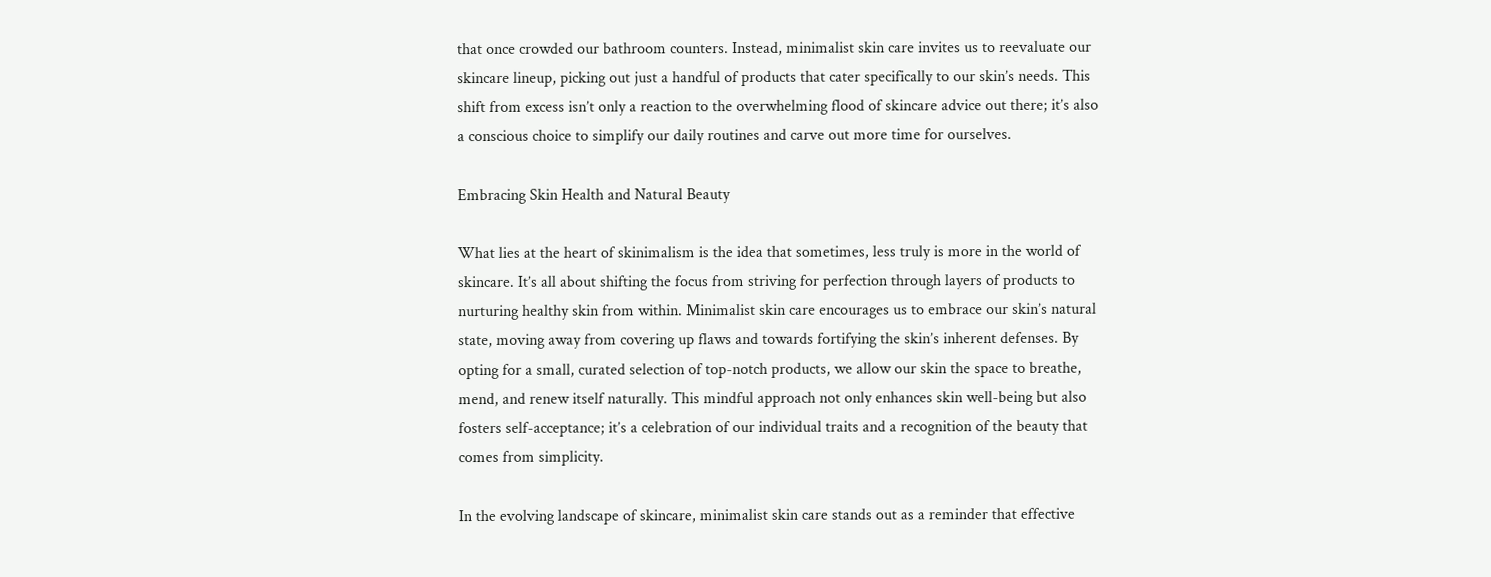that once crowded our bathroom counters. Instead, minimalist skin care invites us to reevaluate our skincare lineup, picking out just a handful of products that cater specifically to our skin’s needs. This shift from excess isn’t only a reaction to the overwhelming flood of skincare advice out there; it’s also a conscious choice to simplify our daily routines and carve out more time for ourselves.

Embracing Skin Health and Natural Beauty

What lies at the heart of skinimalism is the idea that sometimes, less truly is more in the world of skincare. It’s all about shifting the focus from striving for perfection through layers of products to nurturing healthy skin from within. Minimalist skin care encourages us to embrace our skin’s natural state, moving away from covering up flaws and towards fortifying the skin’s inherent defenses. By opting for a small, curated selection of top-notch products, we allow our skin the space to breathe, mend, and renew itself naturally. This mindful approach not only enhances skin well-being but also fosters self-acceptance; it’s a celebration of our individual traits and a recognition of the beauty that comes from simplicity.

In the evolving landscape of skincare, minimalist skin care stands out as a reminder that effective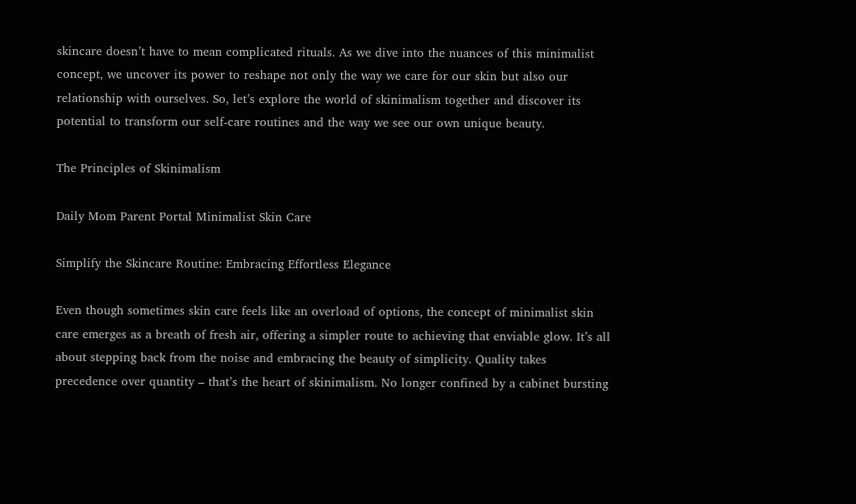skincare doesn’t have to mean complicated rituals. As we dive into the nuances of this minimalist concept, we uncover its power to reshape not only the way we care for our skin but also our relationship with ourselves. So, let’s explore the world of skinimalism together and discover its potential to transform our self-care routines and the way we see our own unique beauty.

The Principles of Skinimalism

Daily Mom Parent Portal Minimalist Skin Care

Simplify the Skincare Routine: Embracing Effortless Elegance

Even though sometimes skin care feels like an overload of options, the concept of minimalist skin care emerges as a breath of fresh air, offering a simpler route to achieving that enviable glow. It’s all about stepping back from the noise and embracing the beauty of simplicity. Quality takes precedence over quantity – that’s the heart of skinimalism. No longer confined by a cabinet bursting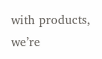with products, we’re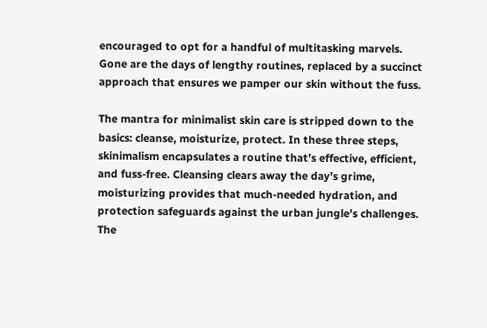encouraged to opt for a handful of multitasking marvels. Gone are the days of lengthy routines, replaced by a succinct approach that ensures we pamper our skin without the fuss.

The mantra for minimalist skin care is stripped down to the basics: cleanse, moisturize, protect. In these three steps, skinimalism encapsulates a routine that’s effective, efficient, and fuss-free. Cleansing clears away the day’s grime, moisturizing provides that much-needed hydration, and protection safeguards against the urban jungle’s challenges. The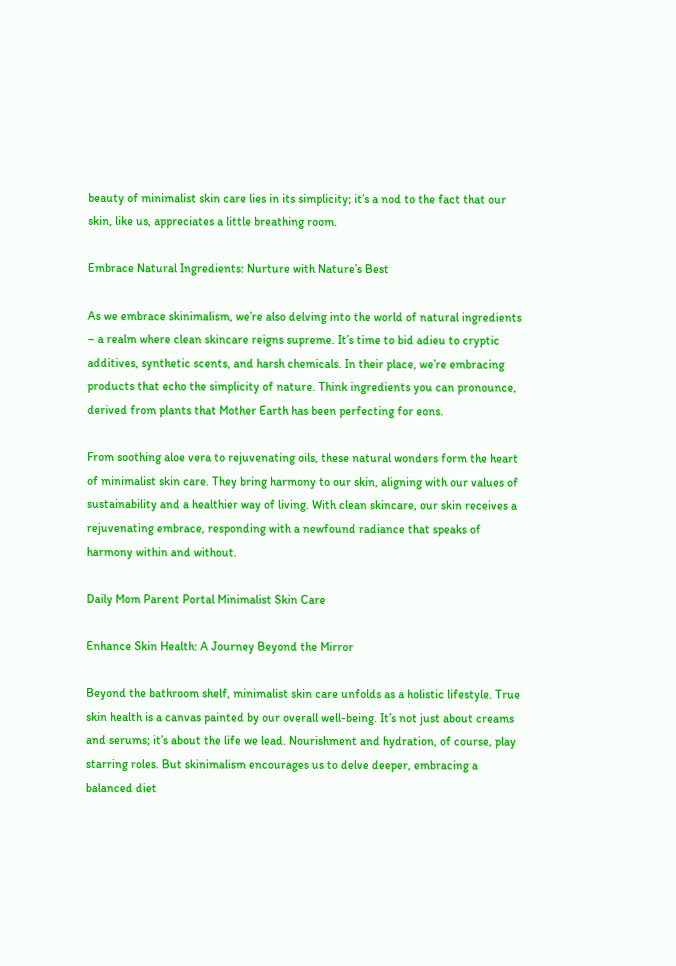beauty of minimalist skin care lies in its simplicity; it’s a nod to the fact that our skin, like us, appreciates a little breathing room.

Embrace Natural Ingredients: Nurture with Nature’s Best

As we embrace skinimalism, we’re also delving into the world of natural ingredients – a realm where clean skincare reigns supreme. It’s time to bid adieu to cryptic additives, synthetic scents, and harsh chemicals. In their place, we’re embracing products that echo the simplicity of nature. Think ingredients you can pronounce, derived from plants that Mother Earth has been perfecting for eons.

From soothing aloe vera to rejuvenating oils, these natural wonders form the heart of minimalist skin care. They bring harmony to our skin, aligning with our values of sustainability and a healthier way of living. With clean skincare, our skin receives a rejuvenating embrace, responding with a newfound radiance that speaks of harmony within and without.

Daily Mom Parent Portal Minimalist Skin Care

Enhance Skin Health: A Journey Beyond the Mirror

Beyond the bathroom shelf, minimalist skin care unfolds as a holistic lifestyle. True skin health is a canvas painted by our overall well-being. It’s not just about creams and serums; it’s about the life we lead. Nourishment and hydration, of course, play starring roles. But skinimalism encourages us to delve deeper, embracing a balanced diet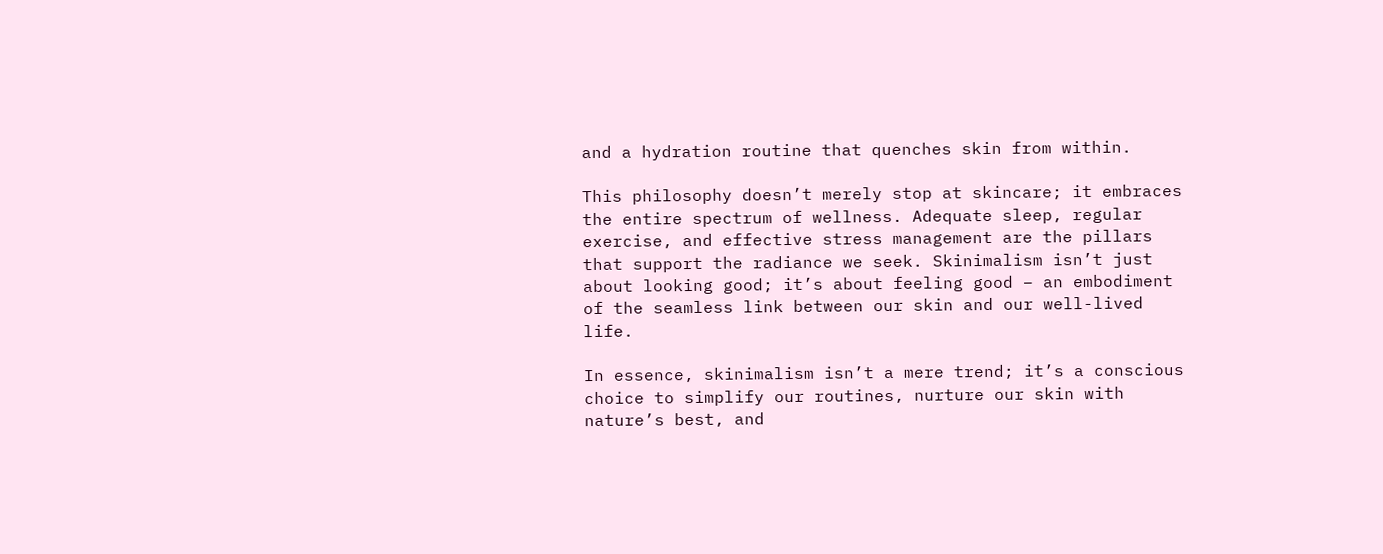and a hydration routine that quenches skin from within.

This philosophy doesn’t merely stop at skincare; it embraces the entire spectrum of wellness. Adequate sleep, regular exercise, and effective stress management are the pillars that support the radiance we seek. Skinimalism isn’t just about looking good; it’s about feeling good – an embodiment of the seamless link between our skin and our well-lived life.

In essence, skinimalism isn’t a mere trend; it’s a conscious choice to simplify our routines, nurture our skin with nature’s best, and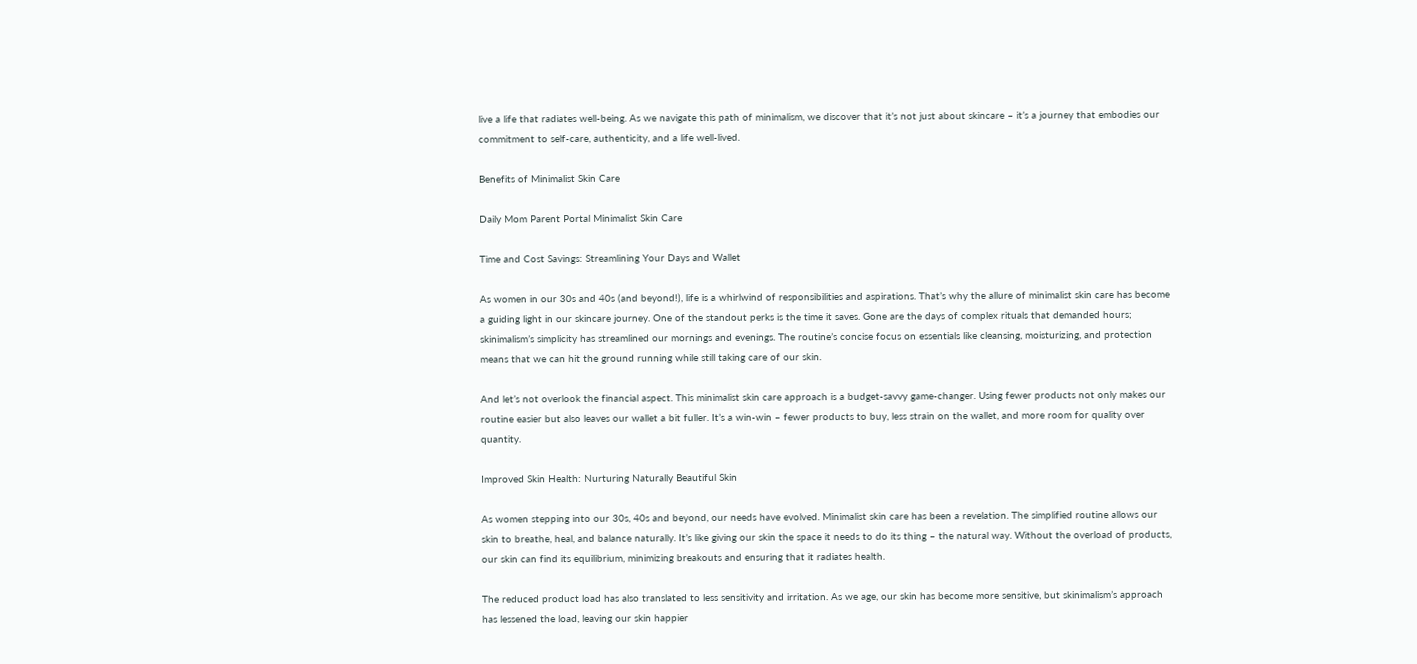live a life that radiates well-being. As we navigate this path of minimalism, we discover that it’s not just about skincare – it’s a journey that embodies our commitment to self-care, authenticity, and a life well-lived.

Benefits of Minimalist Skin Care

Daily Mom Parent Portal Minimalist Skin Care

Time and Cost Savings: Streamlining Your Days and Wallet

As women in our 30s and 40s (and beyond!), life is a whirlwind of responsibilities and aspirations. That’s why the allure of minimalist skin care has become a guiding light in our skincare journey. One of the standout perks is the time it saves. Gone are the days of complex rituals that demanded hours; skinimalism’s simplicity has streamlined our mornings and evenings. The routine’s concise focus on essentials like cleansing, moisturizing, and protection means that we can hit the ground running while still taking care of our skin.

And let’s not overlook the financial aspect. This minimalist skin care approach is a budget-savvy game-changer. Using fewer products not only makes our routine easier but also leaves our wallet a bit fuller. It’s a win-win – fewer products to buy, less strain on the wallet, and more room for quality over quantity.

Improved Skin Health: Nurturing Naturally Beautiful Skin

As women stepping into our 30s, 40s and beyond, our needs have evolved. Minimalist skin care has been a revelation. The simplified routine allows our skin to breathe, heal, and balance naturally. It’s like giving our skin the space it needs to do its thing – the natural way. Without the overload of products, our skin can find its equilibrium, minimizing breakouts and ensuring that it radiates health.

The reduced product load has also translated to less sensitivity and irritation. As we age, our skin has become more sensitive, but skinimalism’s approach has lessened the load, leaving our skin happier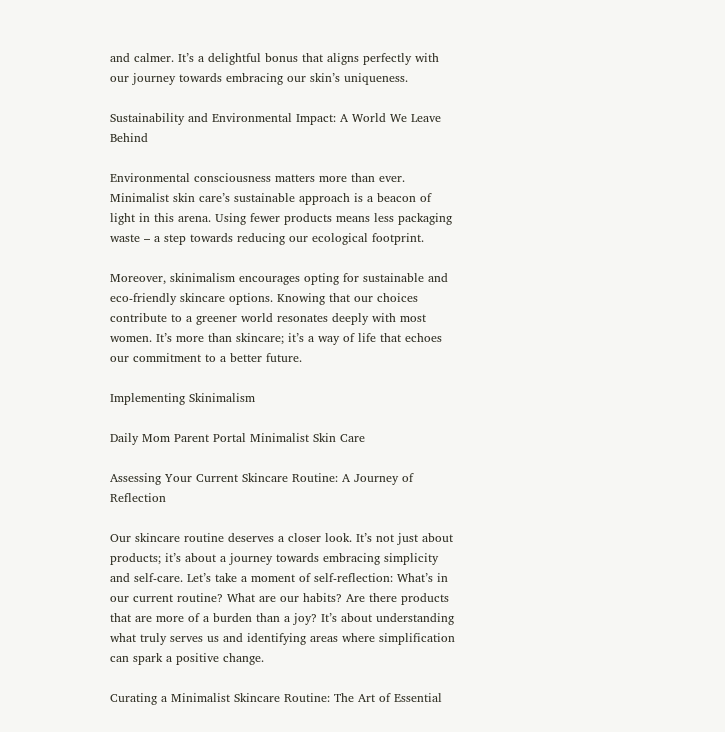and calmer. It’s a delightful bonus that aligns perfectly with our journey towards embracing our skin’s uniqueness.

Sustainability and Environmental Impact: A World We Leave Behind

Environmental consciousness matters more than ever. Minimalist skin care’s sustainable approach is a beacon of light in this arena. Using fewer products means less packaging waste – a step towards reducing our ecological footprint.

Moreover, skinimalism encourages opting for sustainable and eco-friendly skincare options. Knowing that our choices contribute to a greener world resonates deeply with most women. It’s more than skincare; it’s a way of life that echoes our commitment to a better future.

Implementing Skinimalism

Daily Mom Parent Portal Minimalist Skin Care

Assessing Your Current Skincare Routine: A Journey of Reflection

Our skincare routine deserves a closer look. It’s not just about products; it’s about a journey towards embracing simplicity and self-care. Let’s take a moment of self-reflection: What’s in our current routine? What are our habits? Are there products that are more of a burden than a joy? It’s about understanding what truly serves us and identifying areas where simplification can spark a positive change.

Curating a Minimalist Skincare Routine: The Art of Essential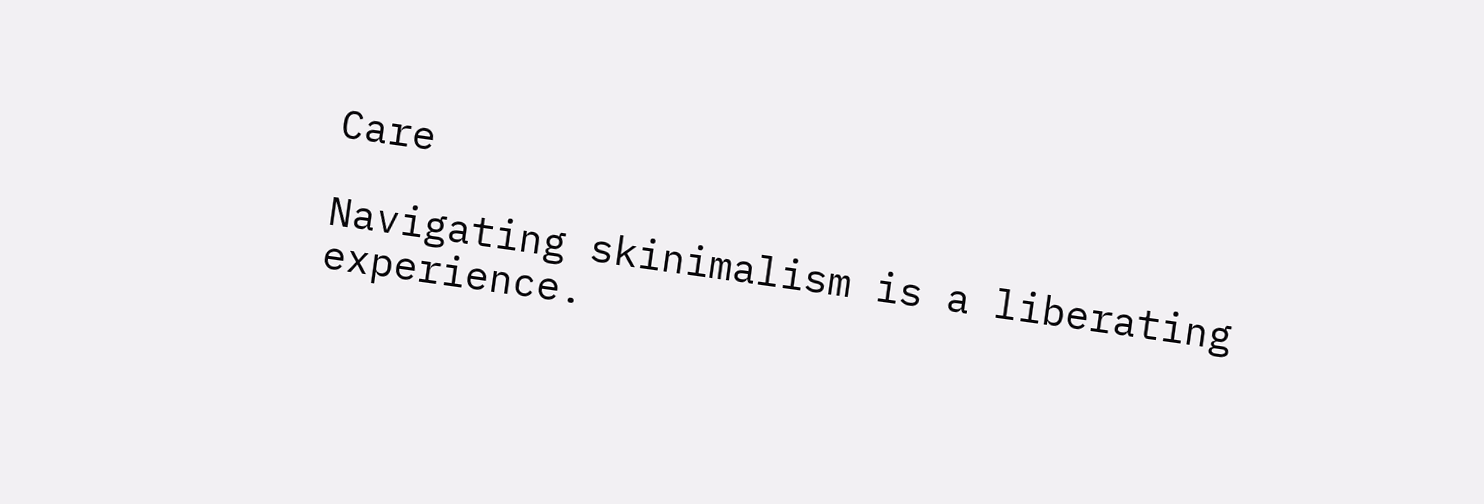Care

Navigating skinimalism is a liberating experience.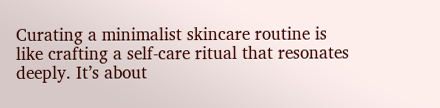Curating a minimalist skincare routine is like crafting a self-care ritual that resonates deeply. It’s about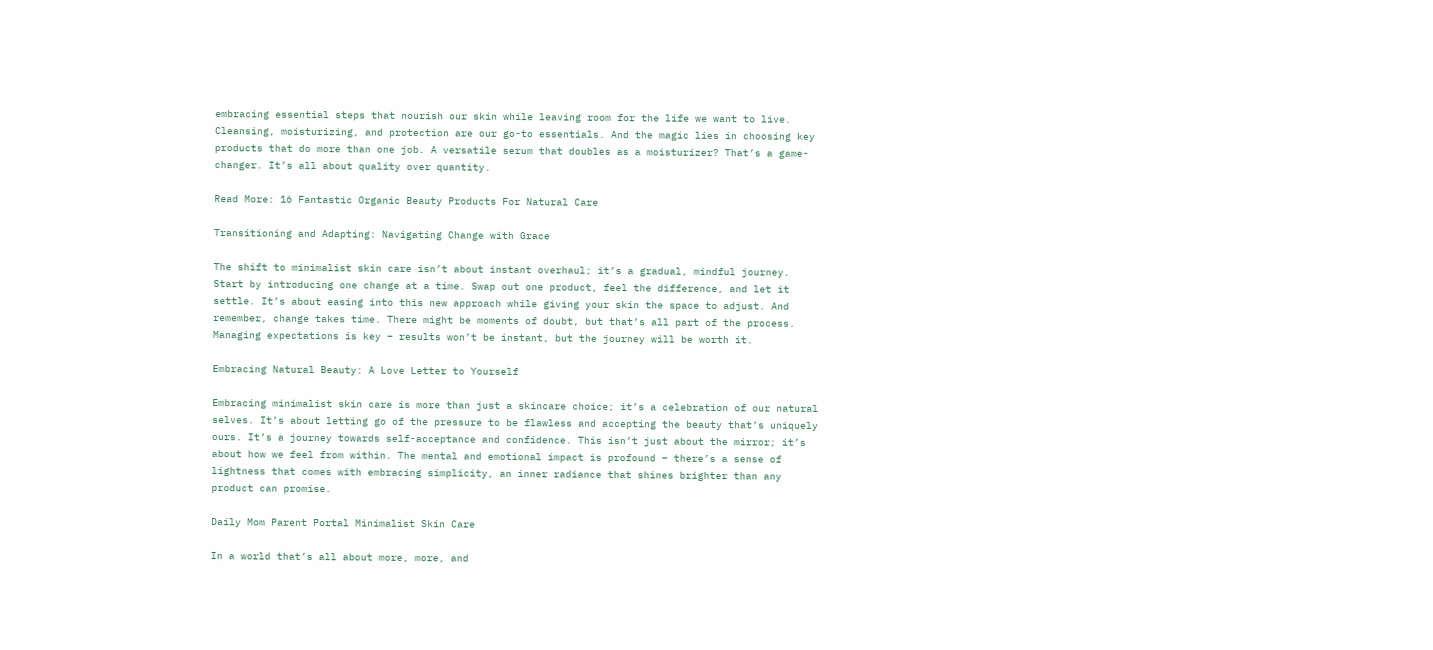embracing essential steps that nourish our skin while leaving room for the life we want to live. Cleansing, moisturizing, and protection are our go-to essentials. And the magic lies in choosing key products that do more than one job. A versatile serum that doubles as a moisturizer? That’s a game-changer. It’s all about quality over quantity.

Read More: 16 Fantastic Organic Beauty Products For Natural Care

Transitioning and Adapting: Navigating Change with Grace

The shift to minimalist skin care isn’t about instant overhaul; it’s a gradual, mindful journey. Start by introducing one change at a time. Swap out one product, feel the difference, and let it settle. It’s about easing into this new approach while giving your skin the space to adjust. And remember, change takes time. There might be moments of doubt, but that’s all part of the process. Managing expectations is key – results won’t be instant, but the journey will be worth it.

Embracing Natural Beauty: A Love Letter to Yourself

Embracing minimalist skin care is more than just a skincare choice; it’s a celebration of our natural selves. It’s about letting go of the pressure to be flawless and accepting the beauty that’s uniquely ours. It’s a journey towards self-acceptance and confidence. This isn’t just about the mirror; it’s about how we feel from within. The mental and emotional impact is profound – there’s a sense of lightness that comes with embracing simplicity, an inner radiance that shines brighter than any product can promise.

Daily Mom Parent Portal Minimalist Skin Care

In a world that’s all about more, more, and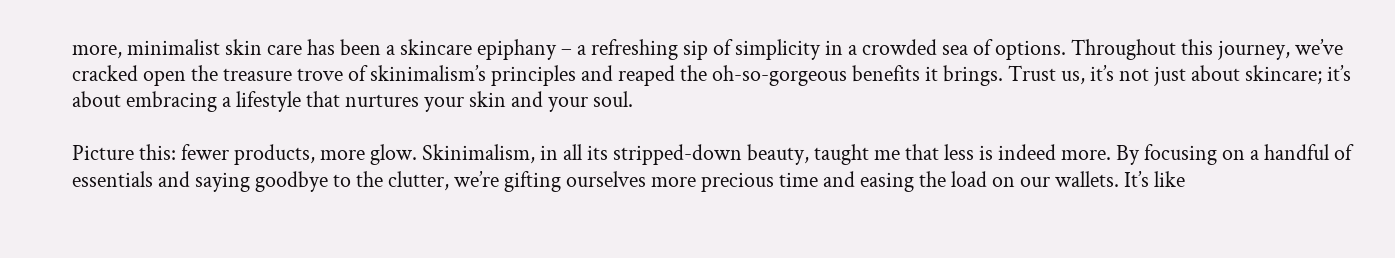more, minimalist skin care has been a skincare epiphany – a refreshing sip of simplicity in a crowded sea of options. Throughout this journey, we’ve cracked open the treasure trove of skinimalism’s principles and reaped the oh-so-gorgeous benefits it brings. Trust us, it’s not just about skincare; it’s about embracing a lifestyle that nurtures your skin and your soul.

Picture this: fewer products, more glow. Skinimalism, in all its stripped-down beauty, taught me that less is indeed more. By focusing on a handful of essentials and saying goodbye to the clutter, we’re gifting ourselves more precious time and easing the load on our wallets. It’s like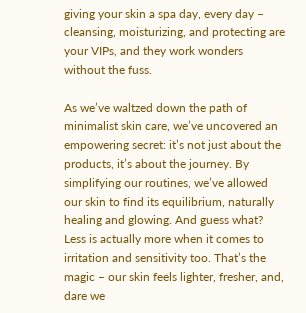giving your skin a spa day, every day – cleansing, moisturizing, and protecting are your VIPs, and they work wonders without the fuss.

As we’ve waltzed down the path of minimalist skin care, we’ve uncovered an empowering secret: it’s not just about the products, it’s about the journey. By simplifying our routines, we’ve allowed our skin to find its equilibrium, naturally healing and glowing. And guess what? Less is actually more when it comes to irritation and sensitivity too. That’s the magic – our skin feels lighter, fresher, and, dare we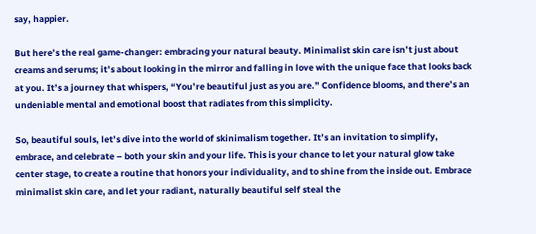say, happier.

But here’s the real game-changer: embracing your natural beauty. Minimalist skin care isn’t just about creams and serums; it’s about looking in the mirror and falling in love with the unique face that looks back at you. It’s a journey that whispers, “You’re beautiful just as you are.” Confidence blooms, and there’s an undeniable mental and emotional boost that radiates from this simplicity.

So, beautiful souls, let’s dive into the world of skinimalism together. It’s an invitation to simplify, embrace, and celebrate – both your skin and your life. This is your chance to let your natural glow take center stage, to create a routine that honors your individuality, and to shine from the inside out. Embrace minimalist skin care, and let your radiant, naturally beautiful self steal the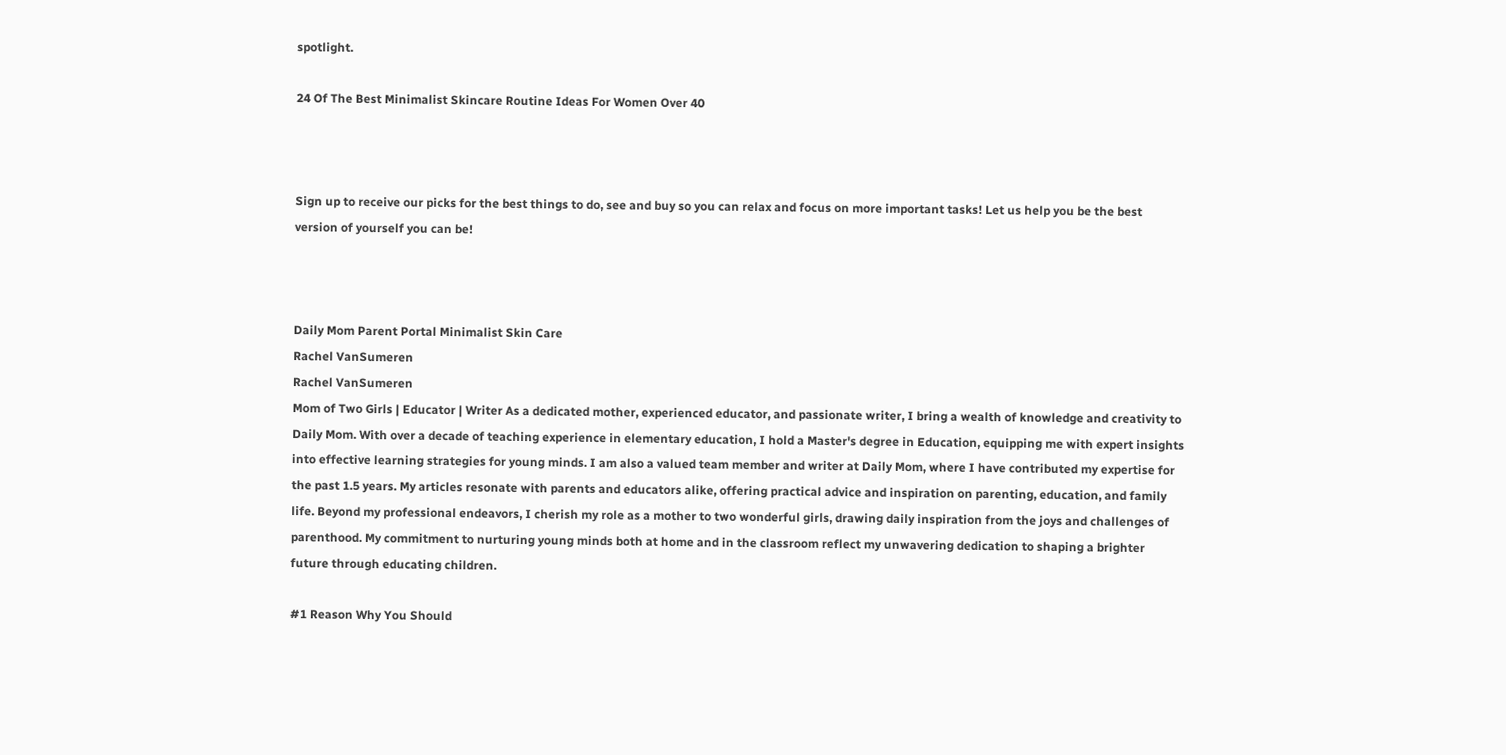spotlight.

24 Of The Best Minimalist Skincare Routine Ideas For Women Over 40



Sign up to receive our picks for the best things to do, see and buy so you can relax and focus on more important tasks! Let us help you be the best version of yourself you can be!



Daily Mom Parent Portal Minimalist Skin Care
Rachel VanSumeren
Rachel VanSumeren
Mom of Two Girls | Educator | Writer As a dedicated mother, experienced educator, and passionate writer, I bring a wealth of knowledge and creativity to Daily Mom. With over a decade of teaching experience in elementary education, I hold a Master's degree in Education, equipping me with expert insights into effective learning strategies for young minds. I am also a valued team member and writer at Daily Mom, where I have contributed my expertise for the past 1.5 years. My articles resonate with parents and educators alike, offering practical advice and inspiration on parenting, education, and family life. Beyond my professional endeavors, I cherish my role as a mother to two wonderful girls, drawing daily inspiration from the joys and challenges of parenthood. My commitment to nurturing young minds both at home and in the classroom reflect my unwavering dedication to shaping a brighter future through educating children.

#1 Reason Why You Should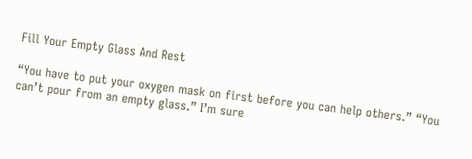Fill Your Empty Glass And Rest

“You have to put your oxygen mask on first before you can help others.” “You can’t pour from an empty glass.” I’m sure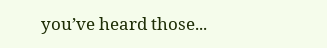you’ve heard those...